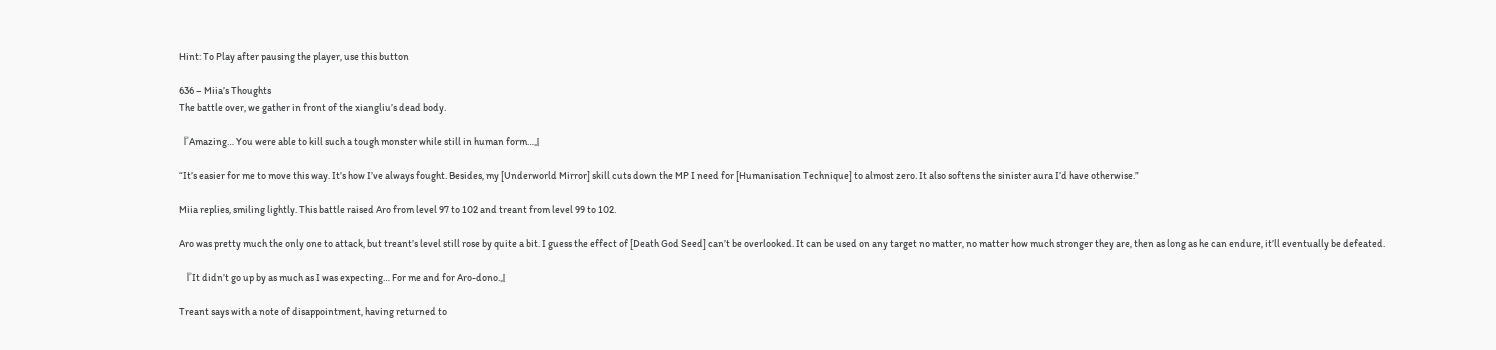Hint: To Play after pausing the player, use this button

636 – Miia’s Thoughts
The battle over, we gather in front of the xiangliu’s dead body.

『Amazing… You were able to kill such a tough monster while still in human form…』

“It’s easier for me to move this way. It’s how I’ve always fought. Besides, my [Underworld Mirror] skill cuts down the MP I need for [Humanisation Technique] to almost zero. It also softens the sinister aura I’d have otherwise.”

Miia replies, smiling lightly. This battle raised Aro from level 97 to 102 and treant from level 99 to 102.

Aro was pretty much the only one to attack, but treant’s level still rose by quite a bit. I guess the effect of [Death God Seed] can’t be overlooked. It can be used on any target no matter, no matter how much stronger they are, then as long as he can endure, it’ll eventually be defeated.

 『It didn’t go up by as much as I was expecting… For me and for Aro-dono.』

Treant says with a note of disappointment, having returned to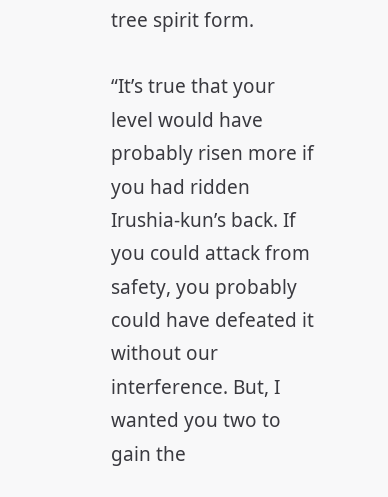tree spirit form.

“It’s true that your level would have probably risen more if you had ridden Irushia-kun’s back. If you could attack from safety, you probably could have defeated it without our interference. But, I wanted you two to gain the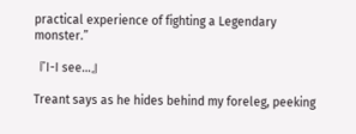practical experience of fighting a Legendary monster.”

『I-I see…』

Treant says as he hides behind my foreleg, peeking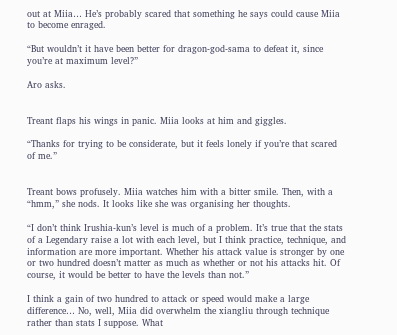out at Miia… He’s probably scared that something he says could cause Miia to become enraged.

“But wouldn’t it have been better for dragon-god-sama to defeat it, since you’re at maximum level?”

Aro asks.


Treant flaps his wings in panic. Miia looks at him and giggles.

“Thanks for trying to be considerate, but it feels lonely if you’re that scared of me.”


Treant bows profusely. Miia watches him with a bitter smile. Then, with a “hmm,” she nods. It looks like she was organising her thoughts.

“I don’t think Irushia-kun’s level is much of a problem. It’s true that the stats of a Legendary raise a lot with each level, but I think practice, technique, and information are more important. Whether his attack value is stronger by one or two hundred doesn’t matter as much as whether or not his attacks hit. Of course, it would be better to have the levels than not.”

I think a gain of two hundred to attack or speed would make a large difference… No, well, Miia did overwhelm the xiangliu through technique rather than stats I suppose. What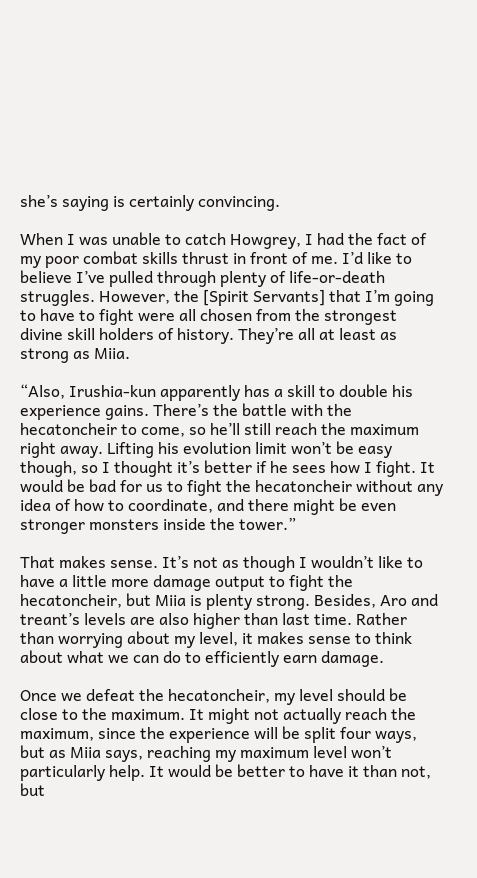she’s saying is certainly convincing.

When I was unable to catch Howgrey, I had the fact of my poor combat skills thrust in front of me. I’d like to believe I’ve pulled through plenty of life-or-death struggles. However, the [Spirit Servants] that I’m going to have to fight were all chosen from the strongest divine skill holders of history. They’re all at least as strong as Miia.

“Also, Irushia-kun apparently has a skill to double his experience gains. There’s the battle with the hecatoncheir to come, so he’ll still reach the maximum right away. Lifting his evolution limit won’t be easy though, so I thought it’s better if he sees how I fight. It would be bad for us to fight the hecatoncheir without any idea of how to coordinate, and there might be even stronger monsters inside the tower.”

That makes sense. It’s not as though I wouldn’t like to have a little more damage output to fight the hecatoncheir, but Miia is plenty strong. Besides, Aro and treant’s levels are also higher than last time. Rather than worrying about my level, it makes sense to think about what we can do to efficiently earn damage.

Once we defeat the hecatoncheir, my level should be close to the maximum. It might not actually reach the maximum, since the experience will be split four ways, but as Miia says, reaching my maximum level won’t particularly help. It would be better to have it than not, but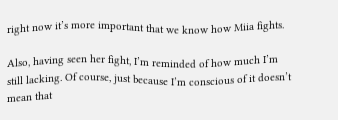right now it’s more important that we know how Miia fights.

Also, having seen her fight, I’m reminded of how much I’m still lacking. Of course, just because I’m conscious of it doesn’t mean that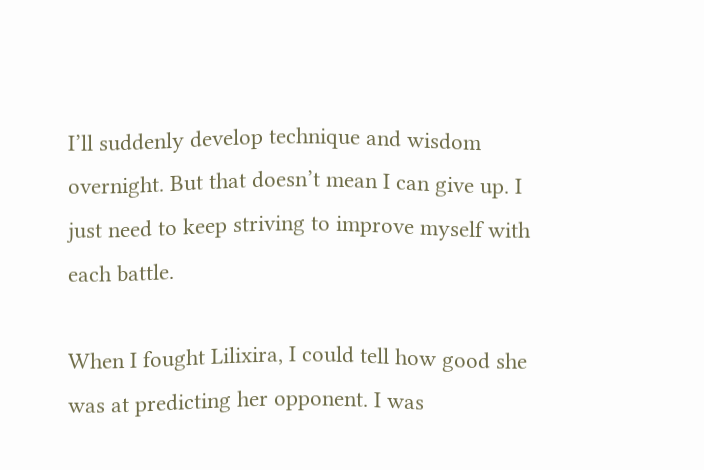I’ll suddenly develop technique and wisdom overnight. But that doesn’t mean I can give up. I just need to keep striving to improve myself with each battle.

When I fought Lilixira, I could tell how good she was at predicting her opponent. I was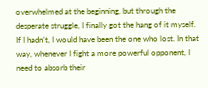overwhelmed at the beginning, but through the desperate struggle, I finally got the hang of it myself. If I hadn’t, I would have been the one who lost. In that way, whenever I fight a more powerful opponent, I need to absorb their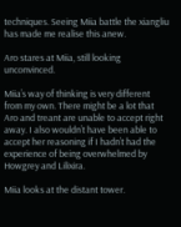techniques. Seeing Miia battle the xiangliu has made me realise this anew.

Aro stares at Miia, still looking unconvinced.

Miia’s way of thinking is very different from my own. There might be a lot that Aro and treant are unable to accept right away. I also wouldn’t have been able to accept her reasoning if I hadn’t had the experience of being overwhelmed by Howgrey and Lilixira.

Miia looks at the distant tower.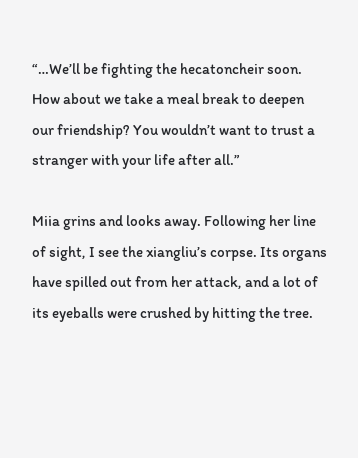“…We’ll be fighting the hecatoncheir soon. How about we take a meal break to deepen our friendship? You wouldn’t want to trust a stranger with your life after all.”

Miia grins and looks away. Following her line of sight, I see the xiangliu’s corpse. Its organs have spilled out from her attack, and a lot of its eyeballs were crushed by hitting the tree.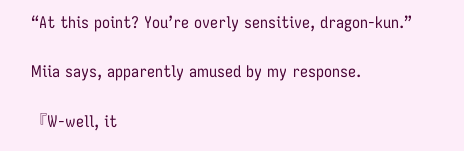“At this point? You’re overly sensitive, dragon-kun.”

Miia says, apparently amused by my response.

『W-well, it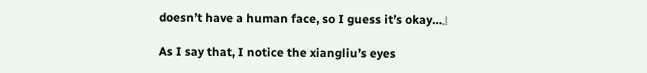doesn’t have a human face, so I guess it’s okay…』

As I say that, I notice the xiangliu’s eyes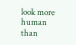look more human than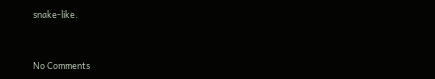snake-like.


No Comments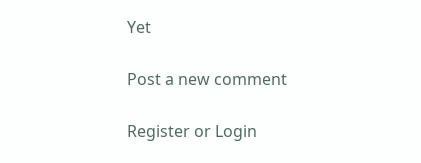Yet

Post a new comment

Register or Login